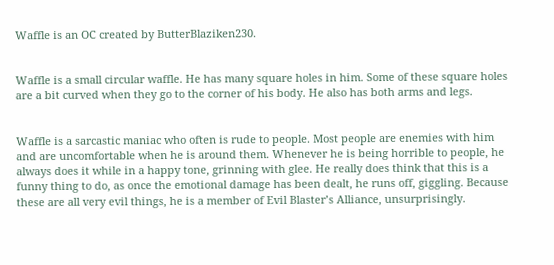Waffle is an OC created by ButterBlaziken230.


Waffle is a small circular waffle. He has many square holes in him. Some of these square holes are a bit curved when they go to the corner of his body. He also has both arms and legs.


Waffle is a sarcastic maniac who often is rude to people. Most people are enemies with him and are uncomfortable when he is around them. Whenever he is being horrible to people, he always does it while in a happy tone, grinning with glee. He really does think that this is a funny thing to do, as once the emotional damage has been dealt, he runs off, giggling. Because these are all very evil things, he is a member of Evil Blaster’s Alliance, unsurprisingly.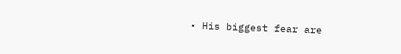• His biggest fear are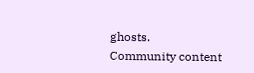ghosts.
Community content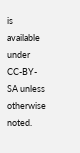is available under CC-BY-SA unless otherwise noted.